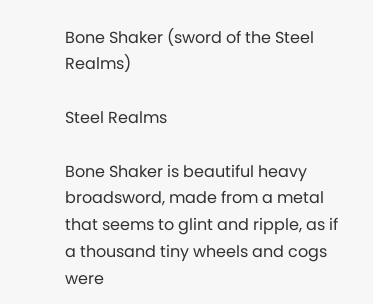Bone Shaker (sword of the Steel Realms)

Steel Realms

Bone Shaker is beautiful heavy broadsword, made from a metal that seems to glint and ripple, as if a thousand tiny wheels and cogs were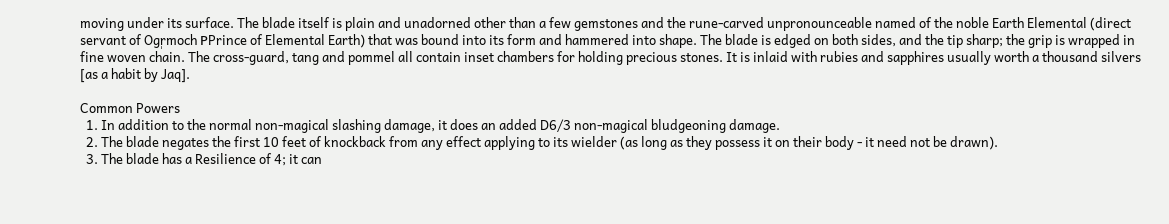moving under its surface. The blade itself is plain and unadorned other than a few gemstones and the rune-carved unpronounceable named of the noble Earth Elemental (direct servant of Ogr̩moch РPrince of Elemental Earth) that was bound into its form and hammered into shape. The blade is edged on both sides, and the tip sharp; the grip is wrapped in fine woven chain. The cross-guard, tang and pommel all contain inset chambers for holding precious stones. It is inlaid with rubies and sapphires usually worth a thousand silvers [as a habit by Jaq].

Common Powers
  1. In addition to the normal non-magical slashing damage, it does an added D6/3 non-magical bludgeoning damage.
  2. The blade negates the first 10 feet of knockback from any effect applying to its wielder (as long as they possess it on their body - it need not be drawn).
  3. The blade has a Resilience of 4; it can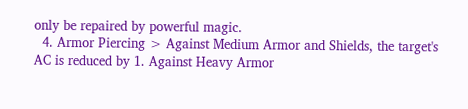only be repaired by powerful magic.
  4. Armor Piercing > Against Medium Armor and Shields, the target's AC is reduced by 1. Against Heavy Armor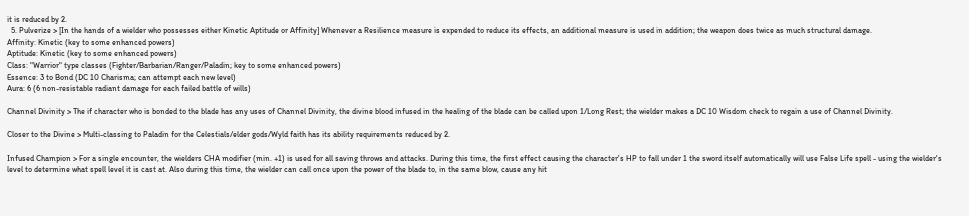it is reduced by 2.
  5. Pulverize > [In the hands of a wielder who possesses either Kinetic Aptitude or Affinity] Whenever a Resilience measure is expended to reduce its effects, an additional measure is used in addition; the weapon does twice as much structural damage.
Affinity: Kinetic (key to some enhanced powers)
Aptitude: Kinetic (key to some enhanced powers)
Class: "Warrior" type classes (Fighter/Barbarian/Ranger/Paladin; key to some enhanced powers)
Essence: 3 to Bond (DC 10 Charisma; can attempt each new level)
Aura: 6 (6 non-resistable radiant damage for each failed battle of wills)

Channel Divinity > The if character who is bonded to the blade has any uses of Channel Divinity, the divine blood infused in the healing of the blade can be called upon 1/Long Rest; the wielder makes a DC 10 Wisdom check to regain a use of Channel Divinity.

Closer to the Divine > Multi-classing to Paladin for the Celestials/elder gods/Wyld faith has its ability requirements reduced by 2.

Infused Champion > For a single encounter, the wielders CHA modifier (min. +1) is used for all saving throws and attacks. During this time, the first effect causing the character's HP to fall under 1 the sword itself automatically will use False Life spell - using the wielder's level to determine what spell level it is cast at. Also during this time, the wielder can call once upon the power of the blade to, in the same blow, cause any hit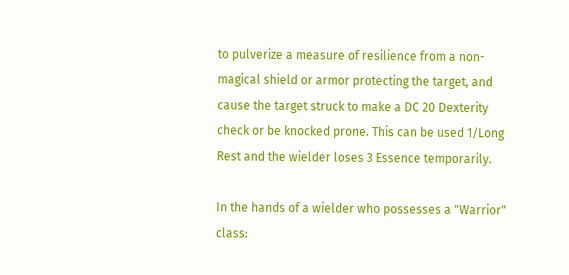to pulverize a measure of resilience from a non-magical shield or armor protecting the target, and cause the target struck to make a DC 20 Dexterity check or be knocked prone. This can be used 1/Long Rest and the wielder loses 3 Essence temporarily.

In the hands of a wielder who possesses a "Warrior" class: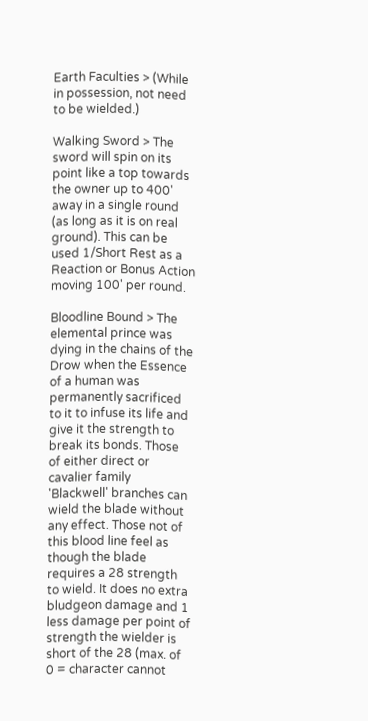Earth Faculties > (While in possession, not need to be wielded.)

Walking Sword > The sword will spin on its point like a top towards the owner up to 400' away in a single round (as long as it is on real ground). This can be used 1/Short Rest as a Reaction or Bonus Action moving 100' per round.

Bloodline Bound > The elemental prince was dying in the chains of the Drow when the Essence of a human was permanently sacrificed to it to infuse its life and give it the strength to break its bonds. Those of either direct or cavalier family 'Blackwell' branches can wield the blade without any effect. Those not of this blood line feel as though the blade requires a 28 strength to wield. It does no extra bludgeon damage and 1 less damage per point of strength the wielder is short of the 28 (max. of 0 = character cannot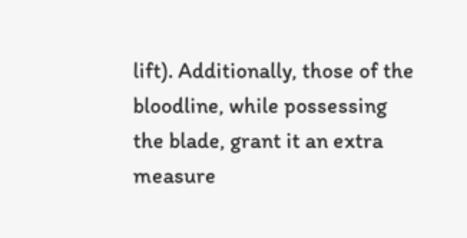lift). Additionally, those of the bloodline, while possessing the blade, grant it an extra measure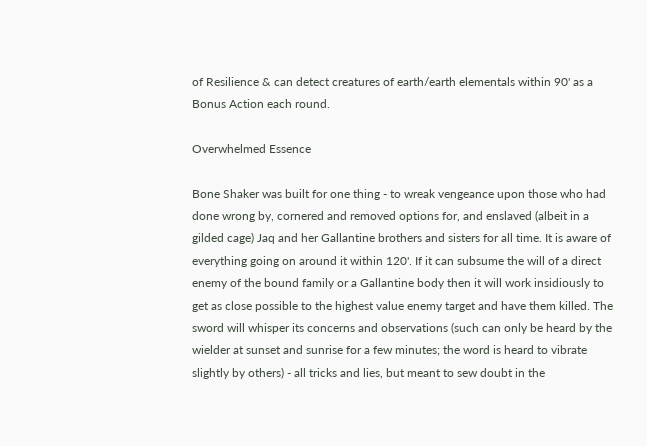of Resilience & can detect creatures of earth/earth elementals within 90' as a Bonus Action each round.

Overwhelmed Essence

Bone Shaker was built for one thing - to wreak vengeance upon those who had done wrong by, cornered and removed options for, and enslaved (albeit in a gilded cage) Jaq and her Gallantine brothers and sisters for all time. It is aware of everything going on around it within 120'. If it can subsume the will of a direct enemy of the bound family or a Gallantine body then it will work insidiously to get as close possible to the highest value enemy target and have them killed. The sword will whisper its concerns and observations (such can only be heard by the wielder at sunset and sunrise for a few minutes; the word is heard to vibrate slightly by others) - all tricks and lies, but meant to sew doubt in the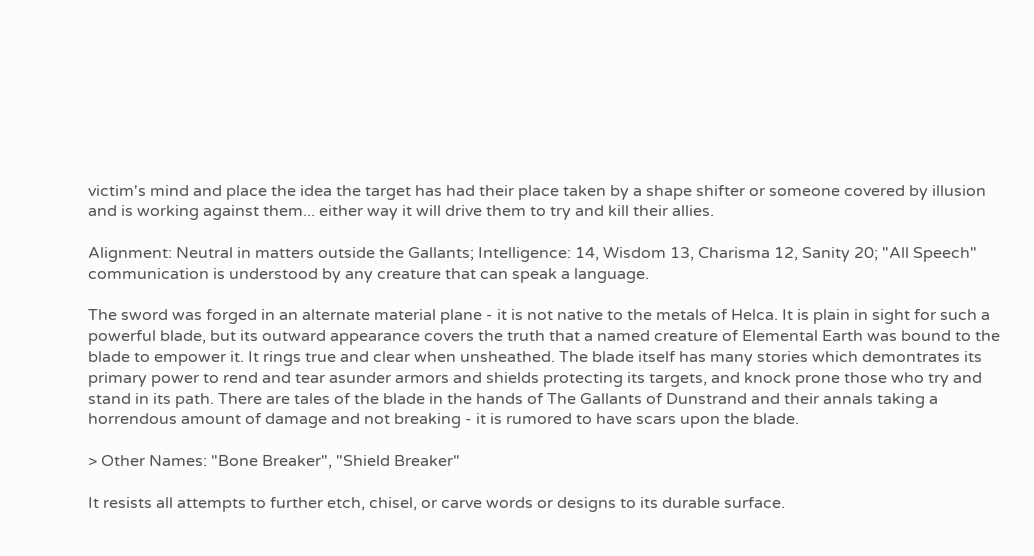victim's mind and place the idea the target has had their place taken by a shape shifter or someone covered by illusion and is working against them... either way it will drive them to try and kill their allies.

Alignment: Neutral in matters outside the Gallants; Intelligence: 14, Wisdom 13, Charisma 12, Sanity 20; "All Speech" communication is understood by any creature that can speak a language.

The sword was forged in an alternate material plane - it is not native to the metals of Helca. It is plain in sight for such a powerful blade, but its outward appearance covers the truth that a named creature of Elemental Earth was bound to the blade to empower it. It rings true and clear when unsheathed. The blade itself has many stories which demontrates its primary power to rend and tear asunder armors and shields protecting its targets, and knock prone those who try and stand in its path. There are tales of the blade in the hands of The Gallants of Dunstrand and their annals taking a horrendous amount of damage and not breaking - it is rumored to have scars upon the blade.

> Other Names: "Bone Breaker", "Shield Breaker"

It resists all attempts to further etch, chisel, or carve words or designs to its durable surface.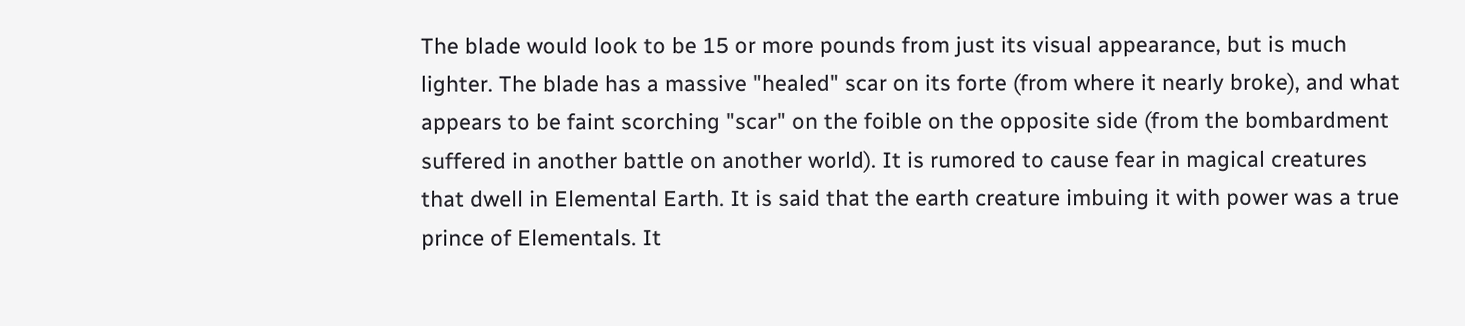The blade would look to be 15 or more pounds from just its visual appearance, but is much lighter. The blade has a massive "healed" scar on its forte (from where it nearly broke), and what appears to be faint scorching "scar" on the foible on the opposite side (from the bombardment suffered in another battle on another world). It is rumored to cause fear in magical creatures that dwell in Elemental Earth. It is said that the earth creature imbuing it with power was a true prince of Elementals. It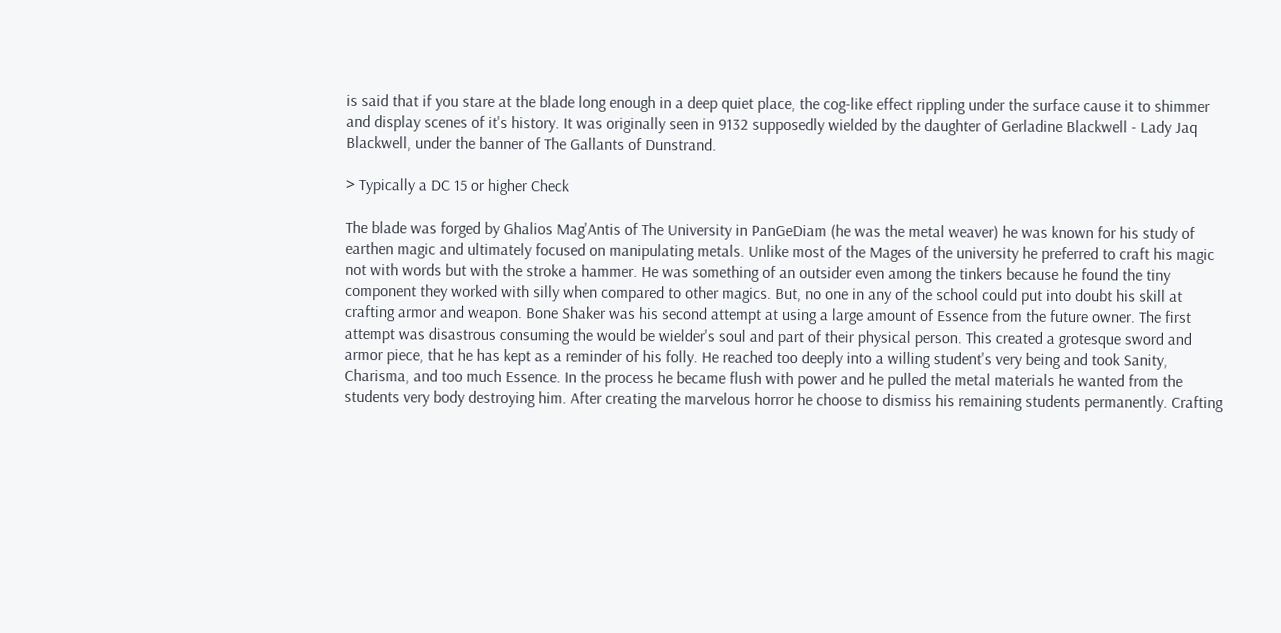is said that if you stare at the blade long enough in a deep quiet place, the cog-like effect rippling under the surface cause it to shimmer and display scenes of it's history. It was originally seen in 9132 supposedly wielded by the daughter of Gerladine Blackwell - Lady Jaq Blackwell, under the banner of The Gallants of Dunstrand.

> Typically a DC 15 or higher Check

The blade was forged by Ghalios Mag'Antis of The University in PanGeDiam (he was the metal weaver) he was known for his study of earthen magic and ultimately focused on manipulating metals. Unlike most of the Mages of the university he preferred to craft his magic not with words but with the stroke a hammer. He was something of an outsider even among the tinkers because he found the tiny component they worked with silly when compared to other magics. But, no one in any of the school could put into doubt his skill at crafting armor and weapon. Bone Shaker was his second attempt at using a large amount of Essence from the future owner. The first attempt was disastrous consuming the would be wielder's soul and part of their physical person. This created a grotesque sword and armor piece, that he has kept as a reminder of his folly. He reached too deeply into a willing student's very being and took Sanity, Charisma, and too much Essence. In the process he became flush with power and he pulled the metal materials he wanted from the students very body destroying him. After creating the marvelous horror he choose to dismiss his remaining students permanently. Crafting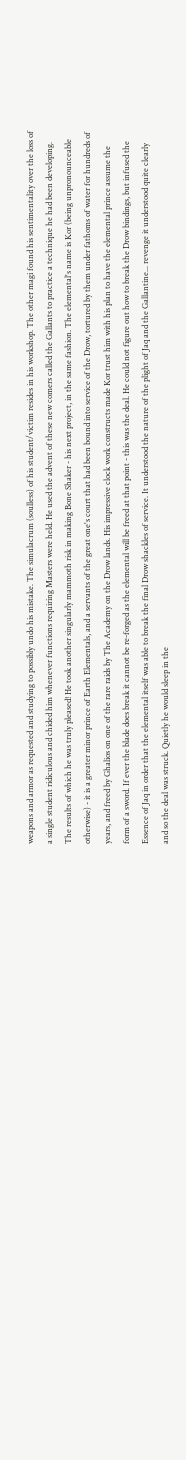weapons and armor as requested and studying to possibly undo his mistake. The simulacrum (soulless) of his student/victim resides in his workshop. The other magi found his sentimentality over the loss of a single student ridiculous and chided him whenever functions requiring Masters were held. He used the advent of these new comers called the Gallants to practice a technique he had been developing. The results of which he was truly pleased! He took another singularly mammoth risk in making Bone Shaker - his next project, in the same fashion. The elemental's name is Kor (being unpronounceable otherwise) - it is a greater minor prince of Earth Elementals, and a servants of the great one's court that had been bound into service of the Drow, tortured by them under fathoms of water for hundreds of years, and freed by Ghalios on one of the rare raids by The Academy on the Drow lands. His impressive clock work constructs made Kor trust him with his plan to have the elemental prince assume the form of a sword. If ever the blade does break it cannot be re-forged as the elemental will be freed at that point - this was the deal. He could not figure out how to break the Drow bindings, but infused the Essence of Jaq in order that the elemental itself was able to break the final Drow shackles of service. It understood the nature of the plight of Jaq and the Gallantine... revenge it understood quite clearly and so the deal was struck. Quietly he would sleep in the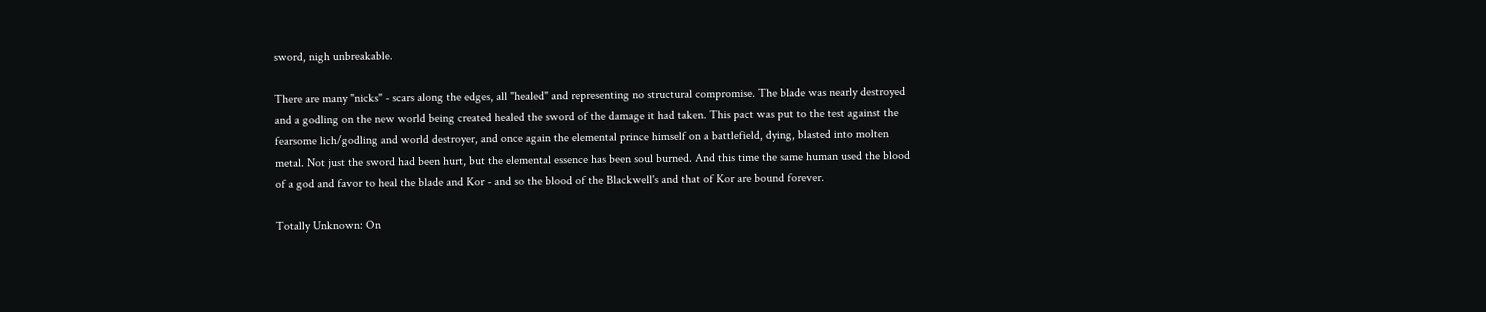sword, nigh unbreakable.

There are many "nicks" - scars along the edges, all "healed" and representing no structural compromise. The blade was nearly destroyed and a godling on the new world being created healed the sword of the damage it had taken. This pact was put to the test against the fearsome lich/godling and world destroyer, and once again the elemental prince himself on a battlefield, dying, blasted into molten metal. Not just the sword had been hurt, but the elemental essence has been soul burned. And this time the same human used the blood of a god and favor to heal the blade and Kor - and so the blood of the Blackwell's and that of Kor are bound forever.

Totally Unknown: On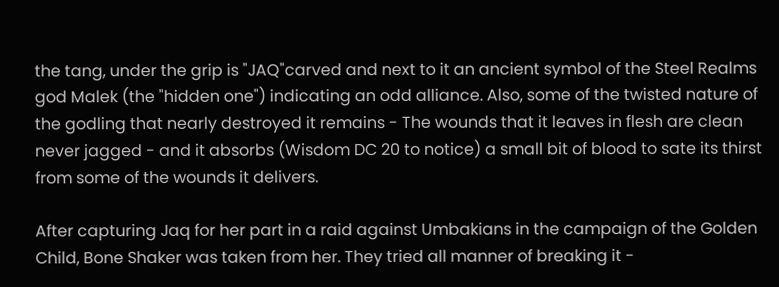the tang, under the grip is "JAQ"carved and next to it an ancient symbol of the Steel Realms god Malek (the "hidden one") indicating an odd alliance. Also, some of the twisted nature of the godling that nearly destroyed it remains - The wounds that it leaves in flesh are clean never jagged - and it absorbs (Wisdom DC 20 to notice) a small bit of blood to sate its thirst from some of the wounds it delivers.

After capturing Jaq for her part in a raid against Umbakians in the campaign of the Golden Child, Bone Shaker was taken from her. They tried all manner of breaking it -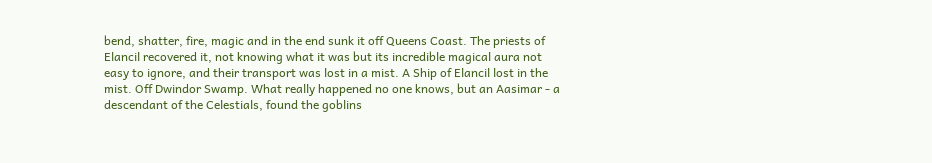bend, shatter, fire, magic and in the end sunk it off Queens Coast. The priests of Elancil recovered it, not knowing what it was but its incredible magical aura not easy to ignore, and their transport was lost in a mist. A Ship of Elancil lost in the mist. Off Dwindor Swamp. What really happened no one knows, but an Aasimar - a descendant of the Celestials, found the goblins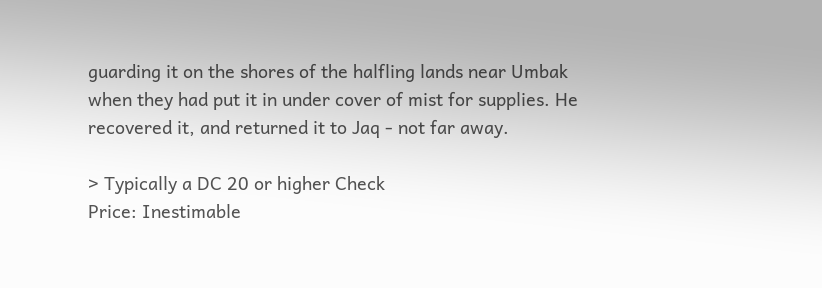guarding it on the shores of the halfling lands near Umbak when they had put it in under cover of mist for supplies. He recovered it, and returned it to Jaq - not far away.

> Typically a DC 20 or higher Check
Price: Inestimable